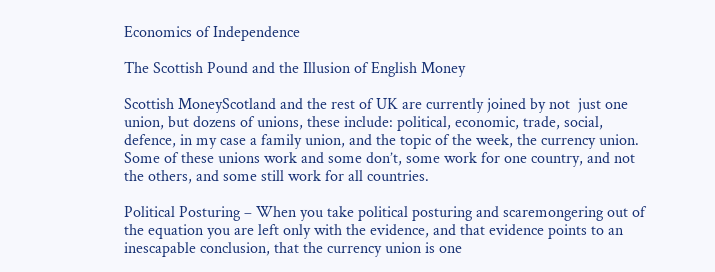Economics of Independence

The Scottish Pound and the Illusion of English Money

Scottish MoneyScotland and the rest of UK are currently joined by not  just one union, but dozens of unions, these include: political, economic, trade, social, defence, in my case a family union, and the topic of the week, the currency union. Some of these unions work and some don’t, some work for one country, and not the others, and some still work for all countries.

Political Posturing – When you take political posturing and scaremongering out of the equation you are left only with the evidence, and that evidence points to an inescapable conclusion, that the currency union is one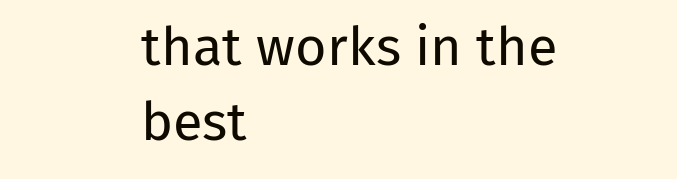that works in the best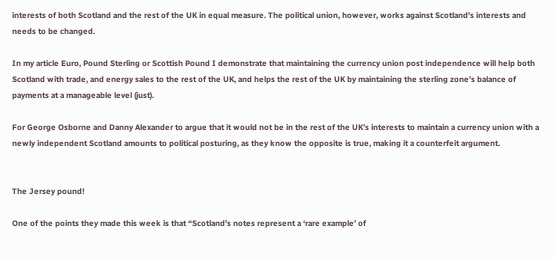interests of both Scotland and the rest of the UK in equal measure. The political union, however, works against Scotland’s interests and needs to be changed.

In my article Euro, Pound Sterling or Scottish Pound I demonstrate that maintaining the currency union post independence will help both Scotland with trade, and energy sales to the rest of the UK, and helps the rest of the UK by maintaining the sterling zone’s balance of payments at a manageable level (just).

For George Osborne and Danny Alexander to argue that it would not be in the rest of the UK’s interests to maintain a currency union with a newly independent Scotland amounts to political posturing, as they know the opposite is true, making it a counterfeit argument.


The Jersey pound!

One of the points they made this week is that “Scotland’s notes represent a ‘rare example’ of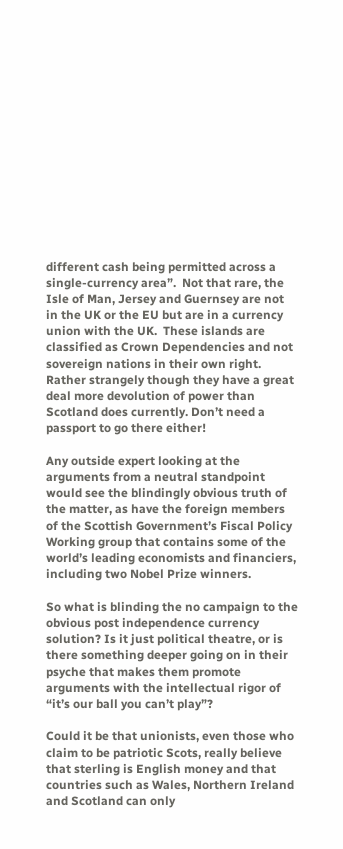different cash being permitted across a single-currency area”.  Not that rare, the Isle of Man, Jersey and Guernsey are not in the UK or the EU but are in a currency union with the UK.  These islands are classified as Crown Dependencies and not sovereign nations in their own right.  Rather strangely though they have a great deal more devolution of power than Scotland does currently. Don’t need a passport to go there either!

Any outside expert looking at the arguments from a neutral standpoint would see the blindingly obvious truth of the matter, as have the foreign members of the Scottish Government’s Fiscal Policy Working group that contains some of the world’s leading economists and financiers, including two Nobel Prize winners.

So what is blinding the no campaign to the obvious post independence currency solution? Is it just political theatre, or is there something deeper going on in their psyche that makes them promote arguments with the intellectual rigor of “it’s our ball you can’t play”?

Could it be that unionists, even those who claim to be patriotic Scots, really believe that sterling is English money and that countries such as Wales, Northern Ireland and Scotland can only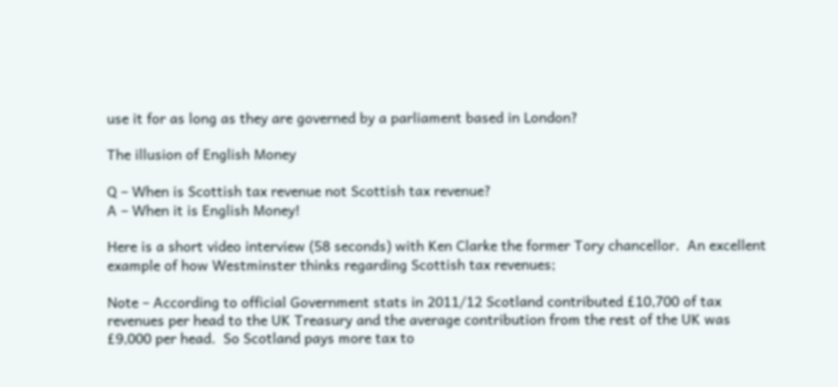use it for as long as they are governed by a parliament based in London?

The illusion of English Money

Q – When is Scottish tax revenue not Scottish tax revenue?
A – When it is English Money!

Here is a short video interview (58 seconds) with Ken Clarke the former Tory chancellor.  An excellent example of how Westminster thinks regarding Scottish tax revenues;

Note – According to official Government stats in 2011/12 Scotland contributed £10,700 of tax revenues per head to the UK Treasury and the average contribution from the rest of the UK was £9,000 per head.  So Scotland pays more tax to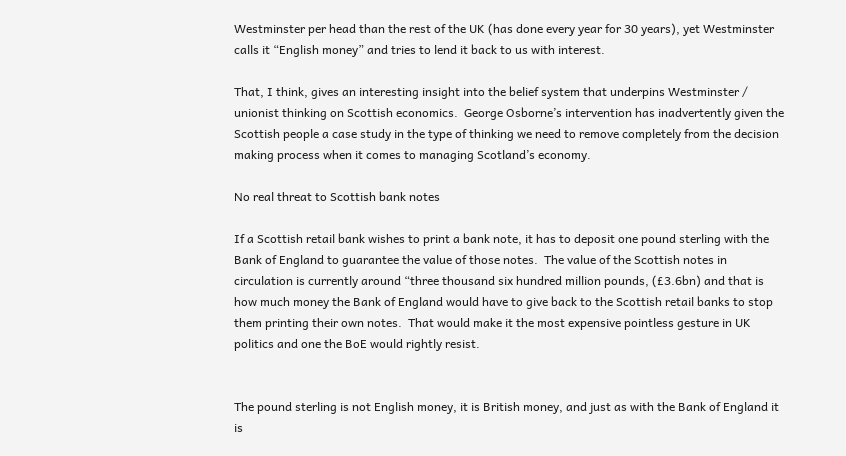Westminster per head than the rest of the UK (has done every year for 30 years), yet Westminster calls it “English money” and tries to lend it back to us with interest.

That, I think, gives an interesting insight into the belief system that underpins Westminster / unionist thinking on Scottish economics.  George Osborne’s intervention has inadvertently given the Scottish people a case study in the type of thinking we need to remove completely from the decision making process when it comes to managing Scotland’s economy.

No real threat to Scottish bank notes

If a Scottish retail bank wishes to print a bank note, it has to deposit one pound sterling with the Bank of England to guarantee the value of those notes.  The value of the Scottish notes in circulation is currently around “three thousand six hundred million pounds, (£3.6bn) and that is how much money the Bank of England would have to give back to the Scottish retail banks to stop them printing their own notes.  That would make it the most expensive pointless gesture in UK politics and one the BoE would rightly resist.


The pound sterling is not English money, it is British money, and just as with the Bank of England it is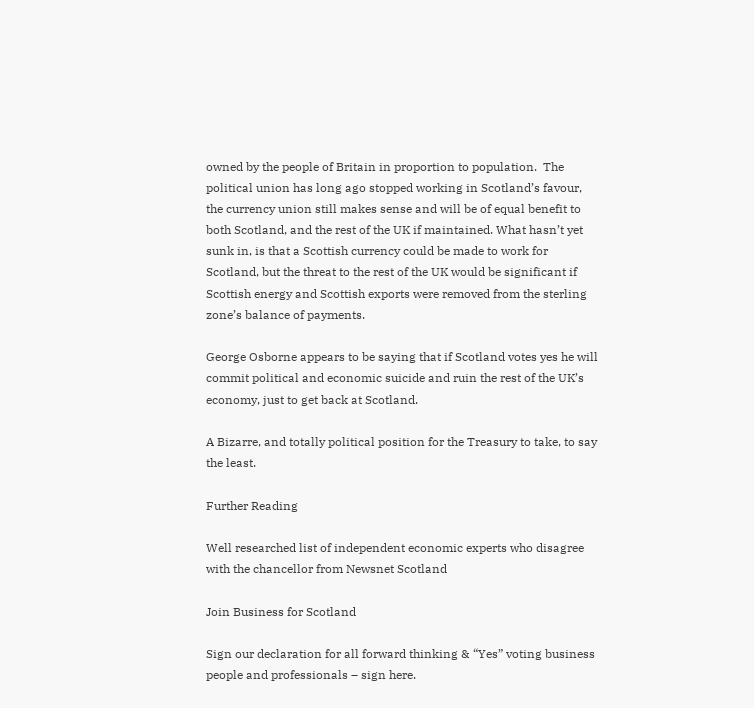owned by the people of Britain in proportion to population.  The political union has long ago stopped working in Scotland’s favour, the currency union still makes sense and will be of equal benefit to both Scotland, and the rest of the UK if maintained. What hasn’t yet sunk in, is that a Scottish currency could be made to work for Scotland, but the threat to the rest of the UK would be significant if Scottish energy and Scottish exports were removed from the sterling zone’s balance of payments.

George Osborne appears to be saying that if Scotland votes yes he will commit political and economic suicide and ruin the rest of the UK’s economy, just to get back at Scotland.

A Bizarre, and totally political position for the Treasury to take, to say the least.

Further Reading

Well researched list of independent economic experts who disagree with the chancellor from Newsnet Scotland

Join Business for Scotland

Sign our declaration for all forward thinking & “Yes” voting business people and professionals – sign here.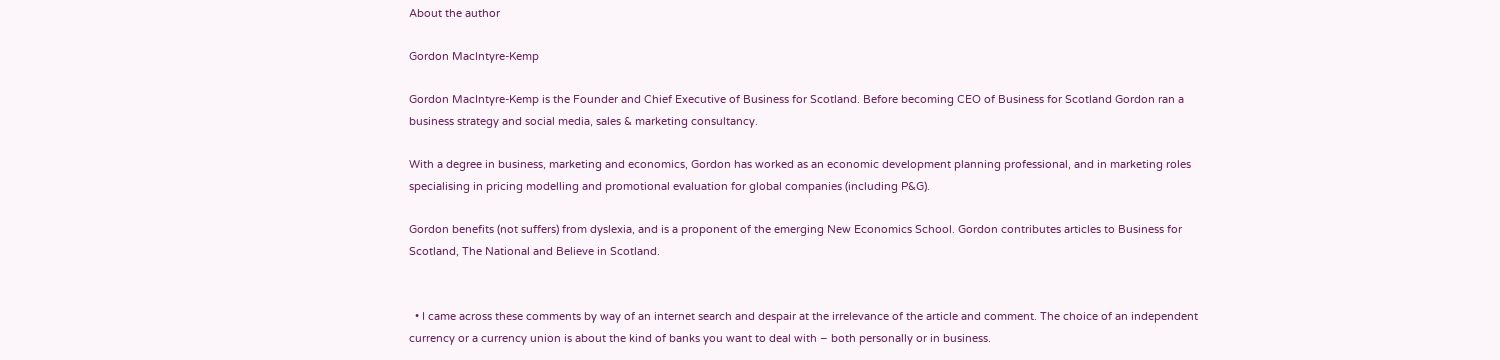About the author

Gordon MacIntyre-Kemp

Gordon MacIntyre-Kemp is the Founder and Chief Executive of Business for Scotland. Before becoming CEO of Business for Scotland Gordon ran a business strategy and social media, sales & marketing consultancy.

With a degree in business, marketing and economics, Gordon has worked as an economic development planning professional, and in marketing roles specialising in pricing modelling and promotional evaluation for global companies (including P&G).

Gordon benefits (not suffers) from dyslexia, and is a proponent of the emerging New Economics School. Gordon contributes articles to Business for Scotland, The National and Believe in Scotland.


  • I came across these comments by way of an internet search and despair at the irrelevance of the article and comment. The choice of an independent currency or a currency union is about the kind of banks you want to deal with – both personally or in business.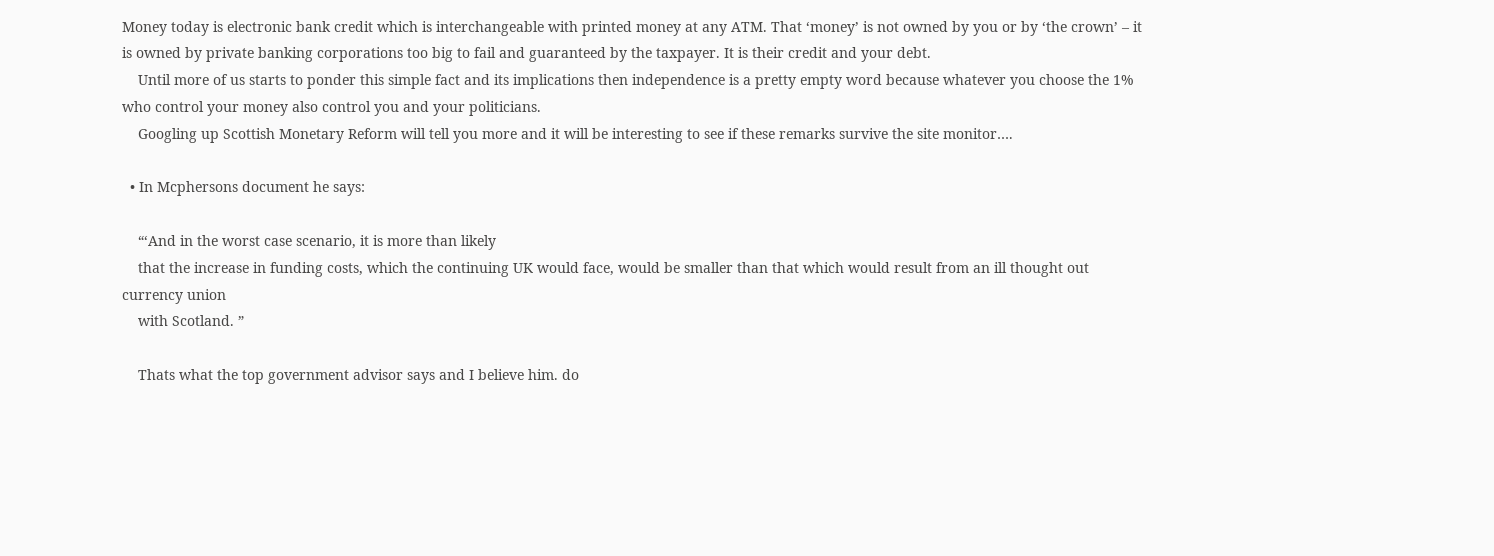Money today is electronic bank credit which is interchangeable with printed money at any ATM. That ‘money’ is not owned by you or by ‘the crown’ – it is owned by private banking corporations too big to fail and guaranteed by the taxpayer. It is their credit and your debt.
    Until more of us starts to ponder this simple fact and its implications then independence is a pretty empty word because whatever you choose the 1% who control your money also control you and your politicians.
    Googling up Scottish Monetary Reform will tell you more and it will be interesting to see if these remarks survive the site monitor….

  • In Mcphersons document he says:

    “‘And in the worst case scenario, it is more than likely
    that the increase in funding costs, which the continuing UK would face, would be smaller than that which would result from an ill thought out currency union
    with Scotland. ”

    Thats what the top government advisor says and I believe him. do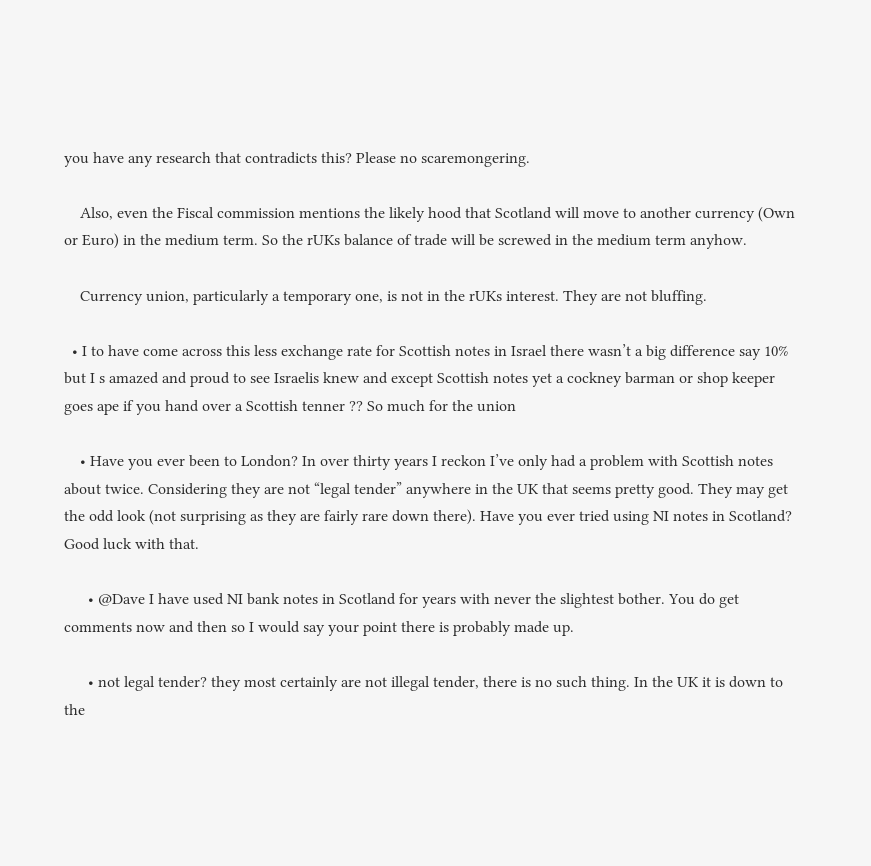you have any research that contradicts this? Please no scaremongering.

    Also, even the Fiscal commission mentions the likely hood that Scotland will move to another currency (Own or Euro) in the medium term. So the rUKs balance of trade will be screwed in the medium term anyhow.

    Currency union, particularly a temporary one, is not in the rUKs interest. They are not bluffing.

  • I to have come across this less exchange rate for Scottish notes in Israel there wasn’t a big difference say 10% but I s amazed and proud to see Israelis knew and except Scottish notes yet a cockney barman or shop keeper goes ape if you hand over a Scottish tenner ?? So much for the union

    • Have you ever been to London? In over thirty years I reckon I’ve only had a problem with Scottish notes about twice. Considering they are not “legal tender” anywhere in the UK that seems pretty good. They may get the odd look (not surprising as they are fairly rare down there). Have you ever tried using NI notes in Scotland? Good luck with that.

      • @Dave I have used NI bank notes in Scotland for years with never the slightest bother. You do get comments now and then so I would say your point there is probably made up.

      • not legal tender? they most certainly are not illegal tender, there is no such thing. In the UK it is down to the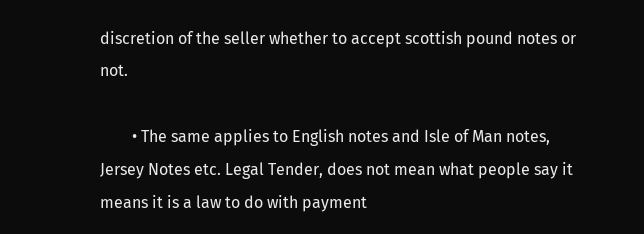discretion of the seller whether to accept scottish pound notes or not.

        • The same applies to English notes and Isle of Man notes, Jersey Notes etc. Legal Tender, does not mean what people say it means it is a law to do with payment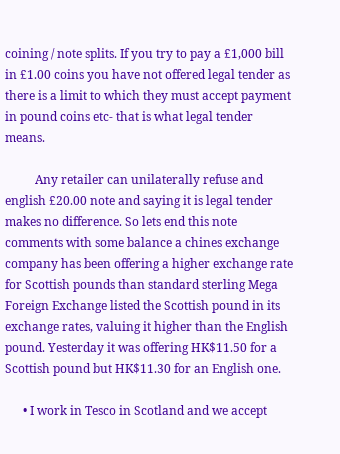coining / note splits. If you try to pay a £1,000 bill in £1.00 coins you have not offered legal tender as there is a limit to which they must accept payment in pound coins etc- that is what legal tender means.

          Any retailer can unilaterally refuse and english £20.00 note and saying it is legal tender makes no difference. So lets end this note comments with some balance a chines exchange company has been offering a higher exchange rate for Scottish pounds than standard sterling Mega Foreign Exchange listed the Scottish pound in its exchange rates, valuing it higher than the English pound. Yesterday it was offering HK$11.50 for a Scottish pound but HK$11.30 for an English one.

      • I work in Tesco in Scotland and we accept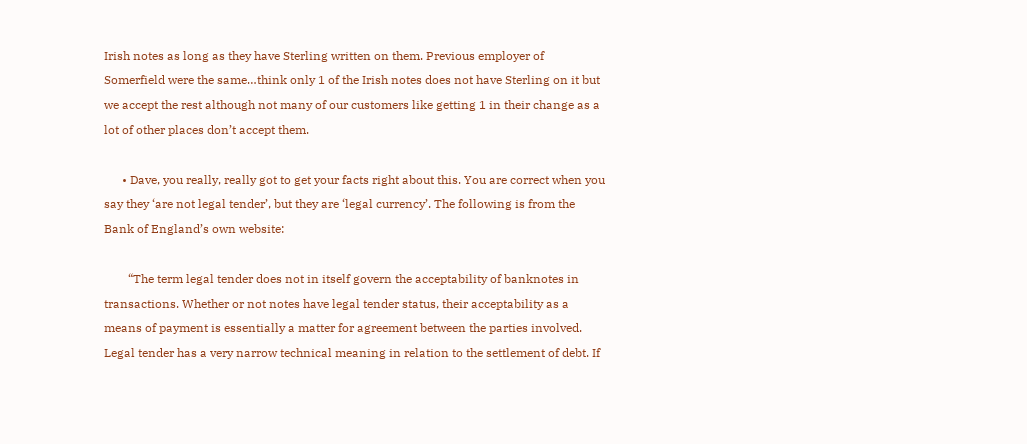Irish notes as long as they have Sterling written on them. Previous employer of Somerfield were the same…think only 1 of the Irish notes does not have Sterling on it but we accept the rest although not many of our customers like getting 1 in their change as a lot of other places don’t accept them.

      • Dave, you really, really got to get your facts right about this. You are correct when you say they ‘are not legal tender’, but they are ‘legal currency’. The following is from the Bank of England’s own website:

        “The term legal tender does not in itself govern the acceptability of banknotes in transactions. Whether or not notes have legal tender status, their acceptability as a means of payment is essentially a matter for agreement between the parties involved. Legal tender has a very narrow technical meaning in relation to the settlement of debt. If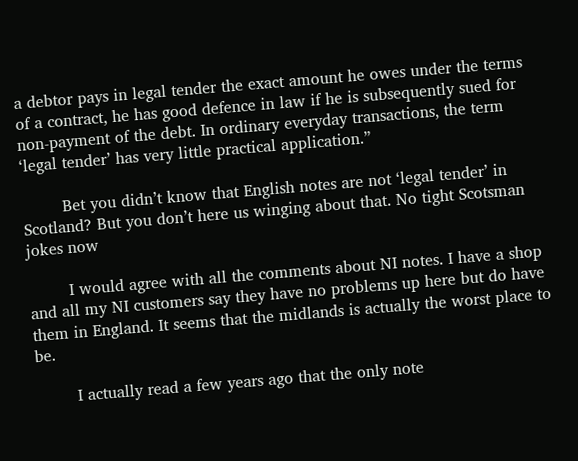a debtor pays in legal tender the exact amount he owes under the terms of a contract, he has good defence in law if he is subsequently sued for non-payment of the debt. In ordinary everyday transactions, the term ‘legal tender’ has very little practical application.”

        Bet you didn’t know that English notes are not ‘legal tender’ in Scotland? But you don’t here us winging about that. No tight Scotsman jokes now

        I would agree with all the comments about NI notes. I have a shop and all my NI customers say they have no problems up here but do have them in England. It seems that the midlands is actually the worst place to be.

        I actually read a few years ago that the only note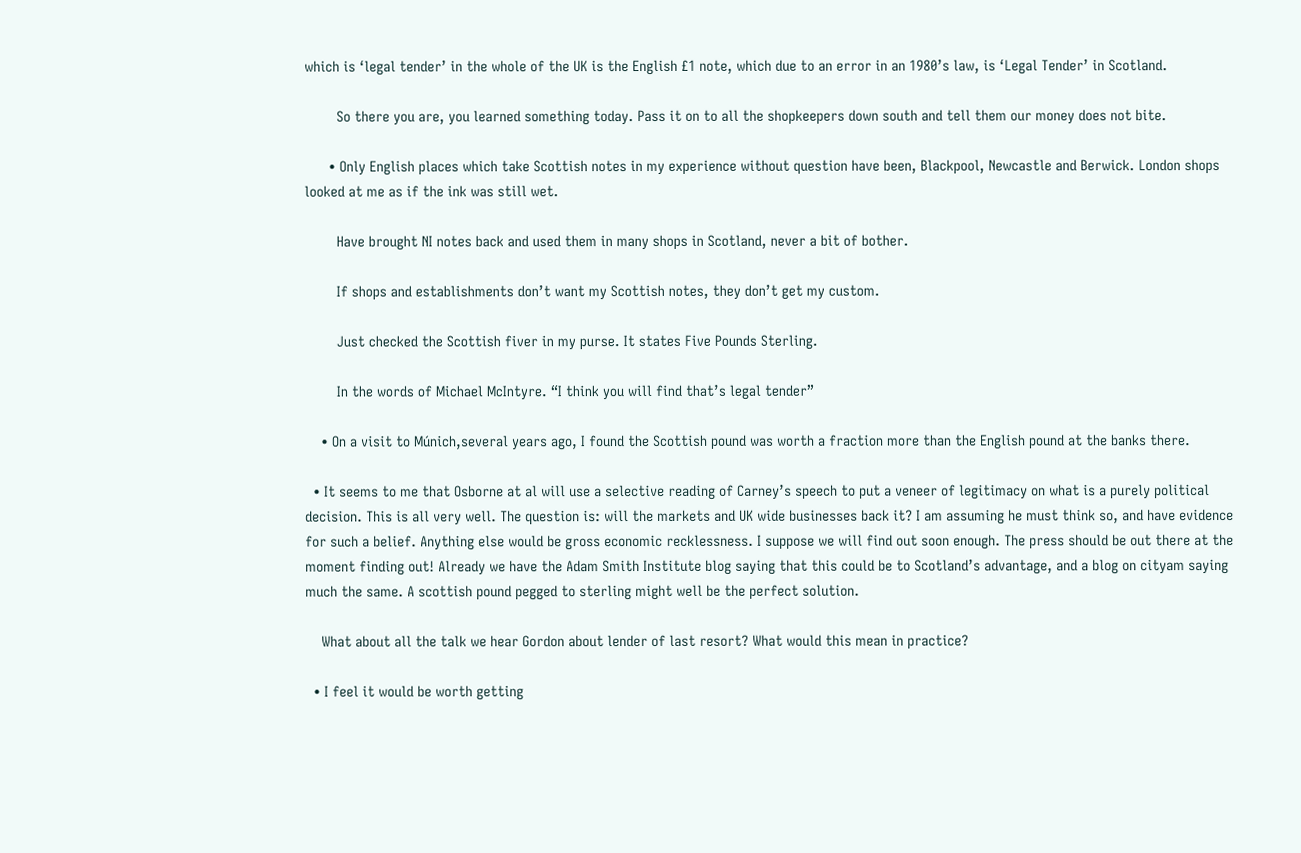which is ‘legal tender’ in the whole of the UK is the English £1 note, which due to an error in an 1980’s law, is ‘Legal Tender’ in Scotland.

        So there you are, you learned something today. Pass it on to all the shopkeepers down south and tell them our money does not bite.

      • Only English places which take Scottish notes in my experience without question have been, Blackpool, Newcastle and Berwick. London shops looked at me as if the ink was still wet.

        Have brought NI notes back and used them in many shops in Scotland, never a bit of bother.

        If shops and establishments don’t want my Scottish notes, they don’t get my custom.

        Just checked the Scottish fiver in my purse. It states Five Pounds Sterling.

        In the words of Michael McIntyre. “I think you will find that’s legal tender”

    • On a visit to Múnich,several years ago, I found the Scottish pound was worth a fraction more than the English pound at the banks there.

  • It seems to me that Osborne at al will use a selective reading of Carney’s speech to put a veneer of legitimacy on what is a purely political decision. This is all very well. The question is: will the markets and UK wide businesses back it? I am assuming he must think so, and have evidence for such a belief. Anything else would be gross economic recklessness. I suppose we will find out soon enough. The press should be out there at the moment finding out! Already we have the Adam Smith Institute blog saying that this could be to Scotland’s advantage, and a blog on cityam saying much the same. A scottish pound pegged to sterling might well be the perfect solution.

    What about all the talk we hear Gordon about lender of last resort? What would this mean in practice?

  • I feel it would be worth getting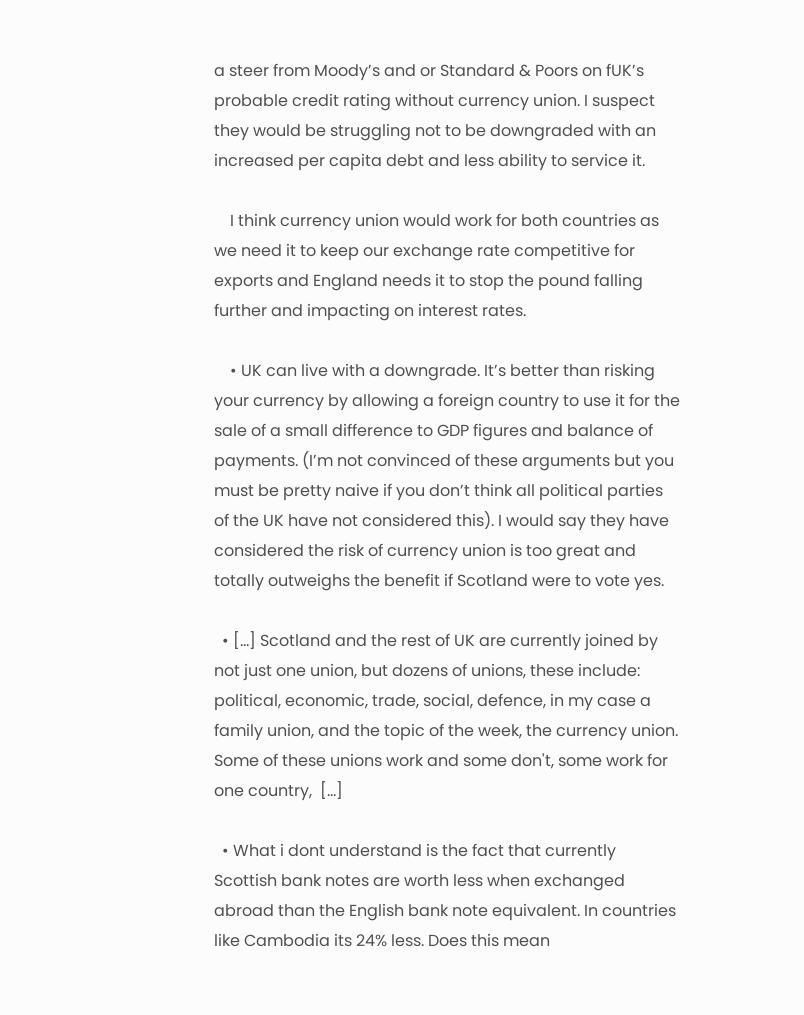a steer from Moody’s and or Standard & Poors on fUK’s probable credit rating without currency union. I suspect they would be struggling not to be downgraded with an increased per capita debt and less ability to service it.

    I think currency union would work for both countries as we need it to keep our exchange rate competitive for exports and England needs it to stop the pound falling further and impacting on interest rates.

    • UK can live with a downgrade. It’s better than risking your currency by allowing a foreign country to use it for the sale of a small difference to GDP figures and balance of payments. (I’m not convinced of these arguments but you must be pretty naive if you don’t think all political parties of the UK have not considered this). I would say they have considered the risk of currency union is too great and totally outweighs the benefit if Scotland were to vote yes.

  • […] Scotland and the rest of UK are currently joined by not just one union, but dozens of unions, these include: political, economic, trade, social, defence, in my case a family union, and the topic of the week, the currency union. Some of these unions work and some don't, some work for one country,  […]

  • What i dont understand is the fact that currently Scottish bank notes are worth less when exchanged abroad than the English bank note equivalent. In countries like Cambodia its 24% less. Does this mean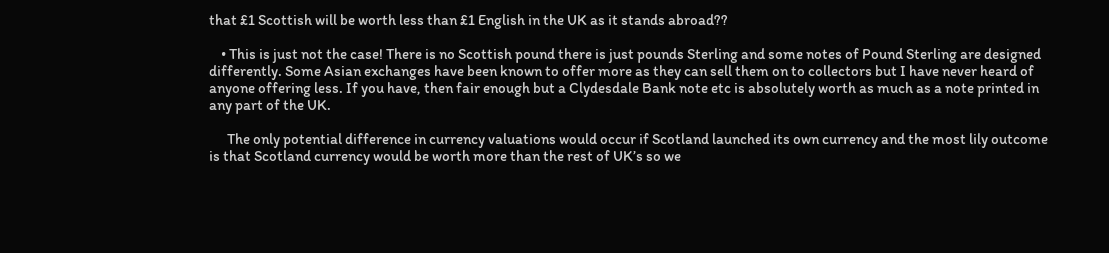that £1 Scottish will be worth less than £1 English in the UK as it stands abroad??

    • This is just not the case! There is no Scottish pound there is just pounds Sterling and some notes of Pound Sterling are designed differently. Some Asian exchanges have been known to offer more as they can sell them on to collectors but I have never heard of anyone offering less. If you have, then fair enough but a Clydesdale Bank note etc is absolutely worth as much as a note printed in any part of the UK.

      The only potential difference in currency valuations would occur if Scotland launched its own currency and the most lily outcome is that Scotland currency would be worth more than the rest of UK’s so we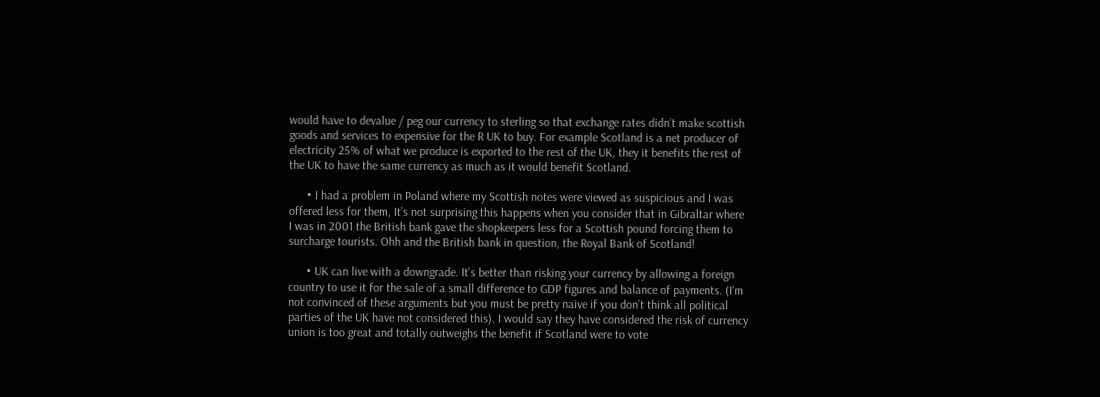would have to devalue / peg our currency to sterling so that exchange rates didn’t make scottish goods and services to expensive for the R UK to buy. For example Scotland is a net producer of electricity 25% of what we produce is exported to the rest of the UK, they it benefits the rest of the UK to have the same currency as much as it would benefit Scotland.

      • I had a problem in Poland where my Scottish notes were viewed as suspicious and I was offered less for them, It’s not surprising this happens when you consider that in Gibraltar where I was in 2001 the British bank gave the shopkeepers less for a Scottish pound forcing them to surcharge tourists. Ohh and the British bank in question, the Royal Bank of Scotland!

      • UK can live with a downgrade. It’s better than risking your currency by allowing a foreign country to use it for the sale of a small difference to GDP figures and balance of payments. (I’m not convinced of these arguments but you must be pretty naive if you don’t think all political parties of the UK have not considered this). I would say they have considered the risk of currency union is too great and totally outweighs the benefit if Scotland were to vote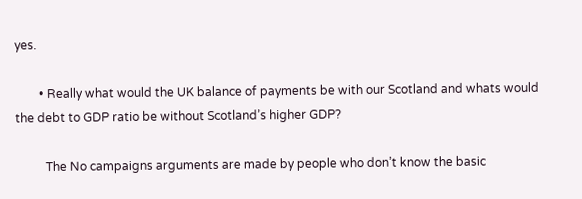yes.

        • Really what would the UK balance of payments be with our Scotland and whats would the debt to GDP ratio be without Scotland’s higher GDP?

          The No campaigns arguments are made by people who don’t know the basic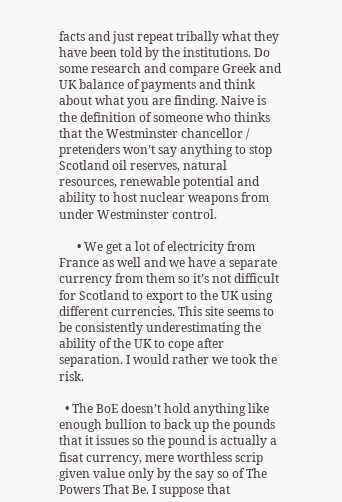facts and just repeat tribally what they have been told by the institutions. Do some research and compare Greek and UK balance of payments and think about what you are finding. Naive is the definition of someone who thinks that the Westminster chancellor / pretenders won’t say anything to stop Scotland oil reserves, natural resources, renewable potential and ability to host nuclear weapons from under Westminster control.

      • We get a lot of electricity from France as well and we have a separate currency from them so it’s not difficult for Scotland to export to the UK using different currencies. This site seems to be consistently underestimating the ability of the UK to cope after separation. I would rather we took the risk.

  • The BoE doesn’t hold anything like enough bullion to back up the pounds that it issues so the pound is actually a fisat currency, mere worthless scrip given value only by the say so of The Powers That Be. I suppose that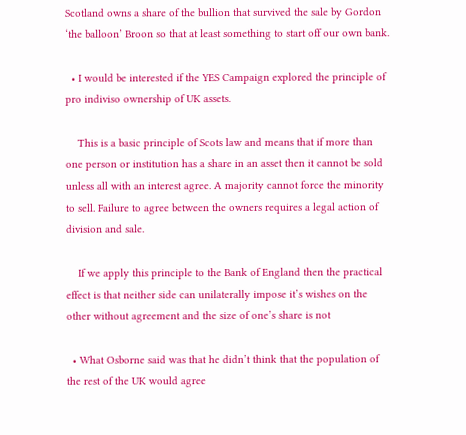Scotland owns a share of the bullion that survived the sale by Gordon ‘the balloon’ Broon so that at least something to start off our own bank.

  • I would be interested if the YES Campaign explored the principle of pro indiviso ownership of UK assets.

    This is a basic principle of Scots law and means that if more than one person or institution has a share in an asset then it cannot be sold unless all with an interest agree. A majority cannot force the minority to sell. Failure to agree between the owners requires a legal action of division and sale.

    If we apply this principle to the Bank of England then the practical effect is that neither side can unilaterally impose it’s wishes on the other without agreement and the size of one’s share is not

  • What Osborne said was that he didn’t think that the population of the rest of the UK would agree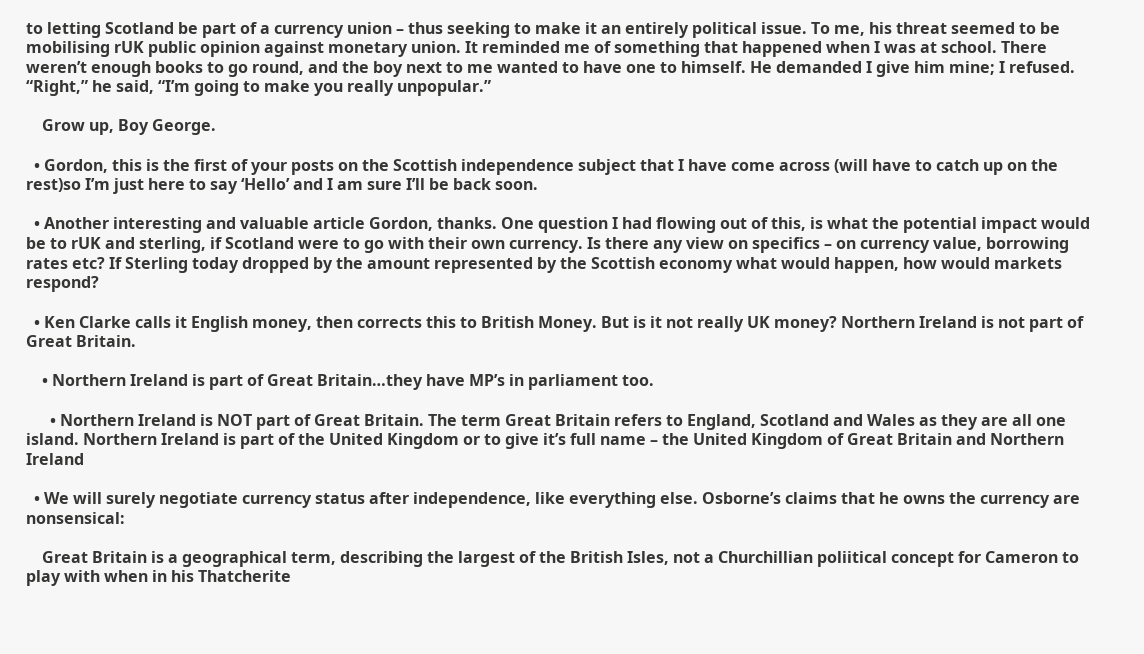to letting Scotland be part of a currency union – thus seeking to make it an entirely political issue. To me, his threat seemed to be mobilising rUK public opinion against monetary union. It reminded me of something that happened when I was at school. There weren’t enough books to go round, and the boy next to me wanted to have one to himself. He demanded I give him mine; I refused. “Right,” he said, “I’m going to make you really unpopular.”

    Grow up, Boy George.

  • Gordon, this is the first of your posts on the Scottish independence subject that I have come across (will have to catch up on the rest)so I’m just here to say ‘Hello’ and I am sure I’ll be back soon.

  • Another interesting and valuable article Gordon, thanks. One question I had flowing out of this, is what the potential impact would be to rUK and sterling, if Scotland were to go with their own currency. Is there any view on specifics – on currency value, borrowing rates etc? If Sterling today dropped by the amount represented by the Scottish economy what would happen, how would markets respond?

  • Ken Clarke calls it English money, then corrects this to British Money. But is it not really UK money? Northern Ireland is not part of Great Britain.

    • Northern Ireland is part of Great Britain…they have MP’s in parliament too.

      • Northern Ireland is NOT part of Great Britain. The term Great Britain refers to England, Scotland and Wales as they are all one island. Northern Ireland is part of the United Kingdom or to give it’s full name – the United Kingdom of Great Britain and Northern Ireland

  • We will surely negotiate currency status after independence, like everything else. Osborne’s claims that he owns the currency are nonsensical:

    Great Britain is a geographical term, describing the largest of the British Isles, not a Churchillian poliitical concept for Cameron to play with when in his Thatcherite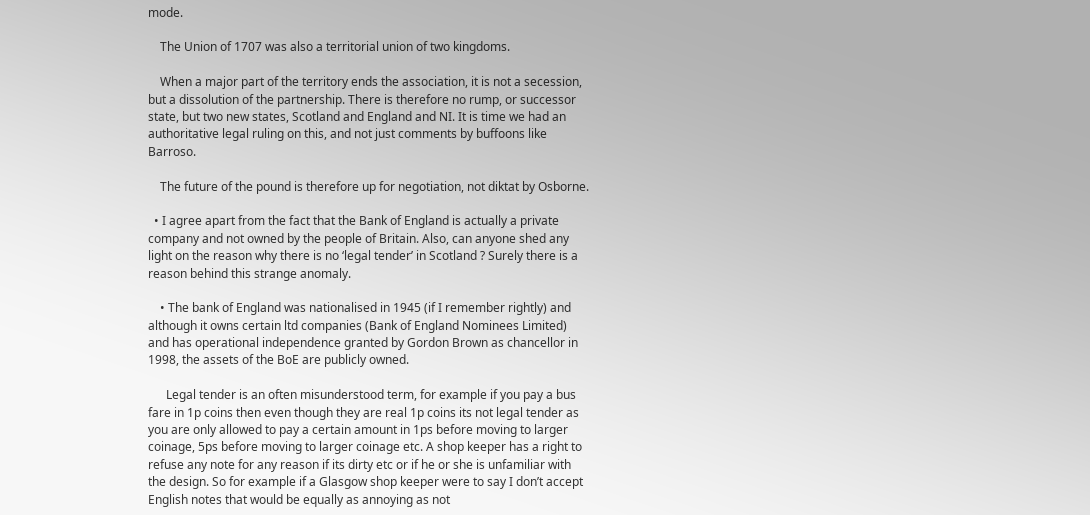mode.

    The Union of 1707 was also a territorial union of two kingdoms.

    When a major part of the territory ends the association, it is not a secession, but a dissolution of the partnership. There is therefore no rump, or successor state, but two new states, Scotland and England and NI. It is time we had an authoritative legal ruling on this, and not just comments by buffoons like Barroso.

    The future of the pound is therefore up for negotiation, not diktat by Osborne.

  • I agree apart from the fact that the Bank of England is actually a private company and not owned by the people of Britain. Also, can anyone shed any light on the reason why there is no ‘legal tender’ in Scotland ? Surely there is a reason behind this strange anomaly.

    • The bank of England was nationalised in 1945 (if I remember rightly) and although it owns certain ltd companies (Bank of England Nominees Limited) and has operational independence granted by Gordon Brown as chancellor in 1998, the assets of the BoE are publicly owned.

      Legal tender is an often misunderstood term, for example if you pay a bus fare in 1p coins then even though they are real 1p coins its not legal tender as you are only allowed to pay a certain amount in 1ps before moving to larger coinage, 5ps before moving to larger coinage etc. A shop keeper has a right to refuse any note for any reason if its dirty etc or if he or she is unfamiliar with the design. So for example if a Glasgow shop keeper were to say I don’t accept English notes that would be equally as annoying as not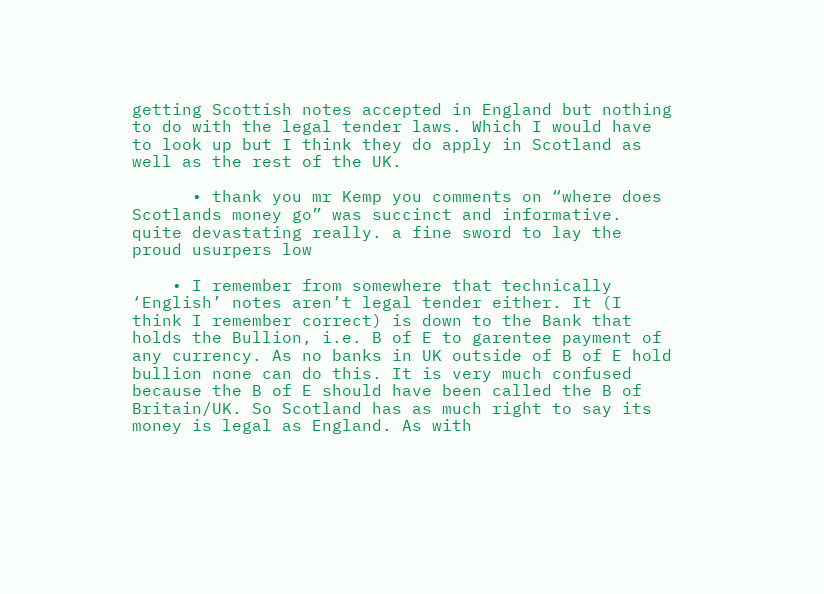getting Scottish notes accepted in England but nothing to do with the legal tender laws. Which I would have to look up but I think they do apply in Scotland as well as the rest of the UK.

      • thank you mr Kemp you comments on “where does Scotlands money go” was succinct and informative. quite devastating really. a fine sword to lay the proud usurpers low

    • I remember from somewhere that technically ‘English’ notes aren’t legal tender either. It (I think I remember correct) is down to the Bank that holds the Bullion, i.e. B of E to garentee payment of any currency. As no banks in UK outside of B of E hold bullion none can do this. It is very much confused because the B of E should have been called the B of Britain/UK. So Scotland has as much right to say its money is legal as England. As with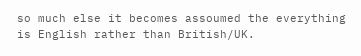so much else it becomes assoumed the everything is English rather than British/UK.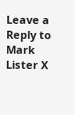Leave a Reply to Mark Lister X